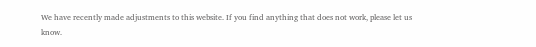We have recently made adjustments to this website. If you find anything that does not work, please let us know.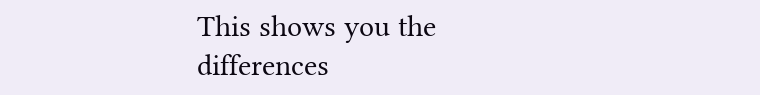This shows you the differences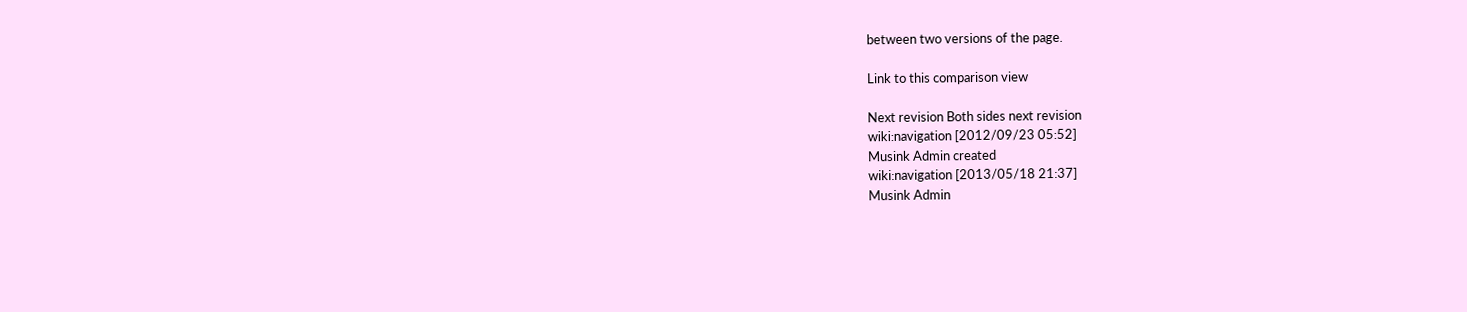between two versions of the page.

Link to this comparison view

Next revision Both sides next revision
wiki:navigation [2012/09/23 05:52]
Musink Admin created
wiki:navigation [2013/05/18 21:37]
Musink Admin